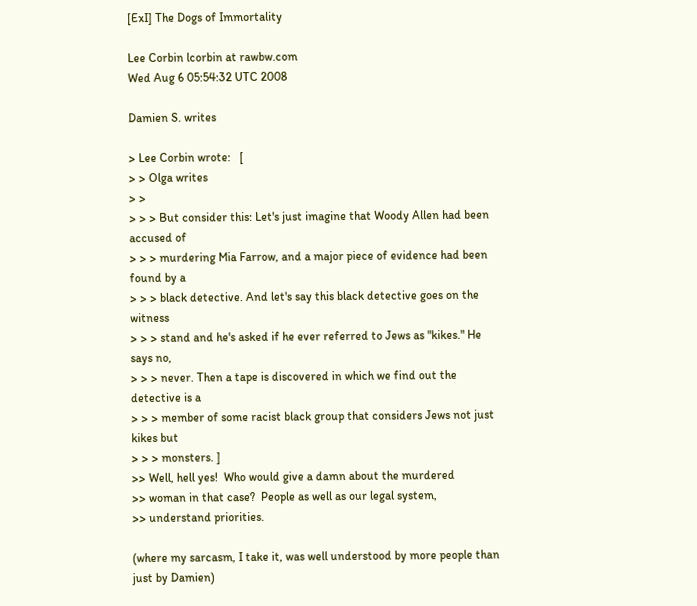[ExI] The Dogs of Immortality

Lee Corbin lcorbin at rawbw.com
Wed Aug 6 05:54:32 UTC 2008

Damien S. writes

> Lee Corbin wrote:   [
> > Olga writes
> >
> > > But consider this: Let's just imagine that Woody Allen had been accused of
> > > murdering Mia Farrow, and a major piece of evidence had been found by a
> > > black detective. And let's say this black detective goes on the witness
> > > stand and he's asked if he ever referred to Jews as "kikes." He says no,
> > > never. Then a tape is discovered in which we find out the detective is a
> > > member of some racist black group that considers Jews not just kikes but
> > > monsters. ]
>> Well, hell yes!  Who would give a damn about the murdered
>> woman in that case?  People as well as our legal system,
>> understand priorities.

(where my sarcasm, I take it, was well understood by more people than just by Damien)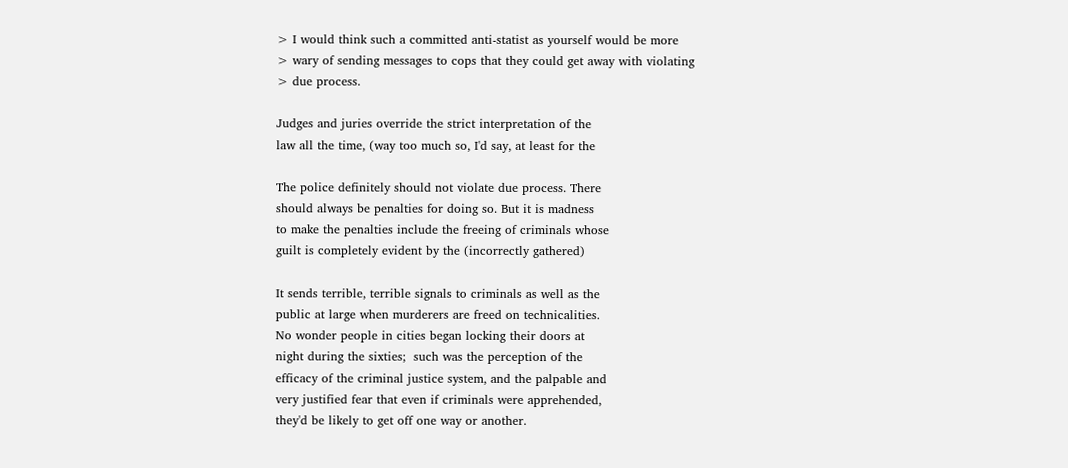> I would think such a committed anti-statist as yourself would be more
> wary of sending messages to cops that they could get away with violating
> due process.

Judges and juries override the strict interpretation of the
law all the time, (way too much so, I'd say, at least for the

The police definitely should not violate due process. There
should always be penalties for doing so. But it is madness
to make the penalties include the freeing of criminals whose
guilt is completely evident by the (incorrectly gathered)

It sends terrible, terrible signals to criminals as well as the
public at large when murderers are freed on technicalities.
No wonder people in cities began locking their doors at
night during the sixties;  such was the perception of the
efficacy of the criminal justice system, and the palpable and
very justified fear that even if criminals were apprehended,
they'd be likely to get off one way or another.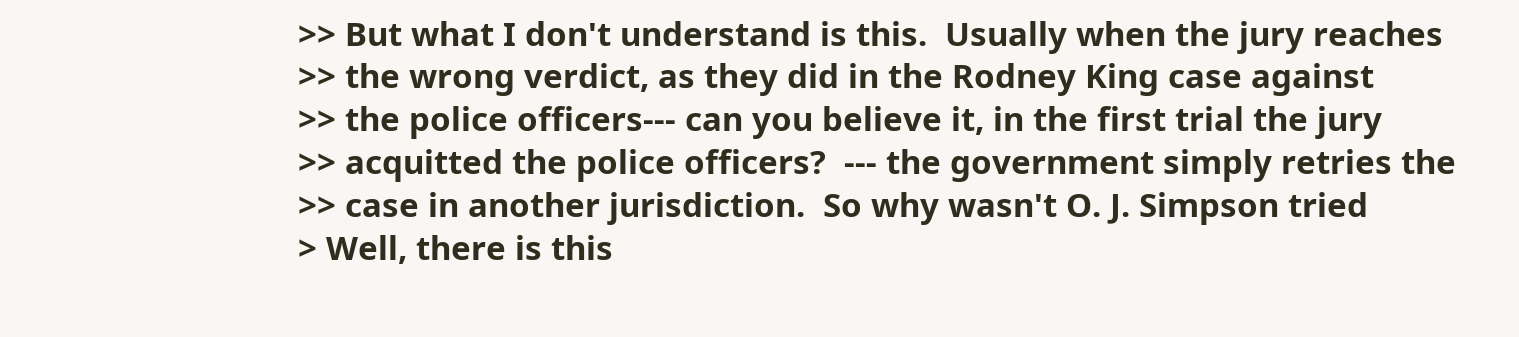>> But what I don't understand is this.  Usually when the jury reaches
>> the wrong verdict, as they did in the Rodney King case against
>> the police officers--- can you believe it, in the first trial the jury
>> acquitted the police officers?  --- the government simply retries the
>> case in another jurisdiction.  So why wasn't O. J. Simpson tried
> Well, there is this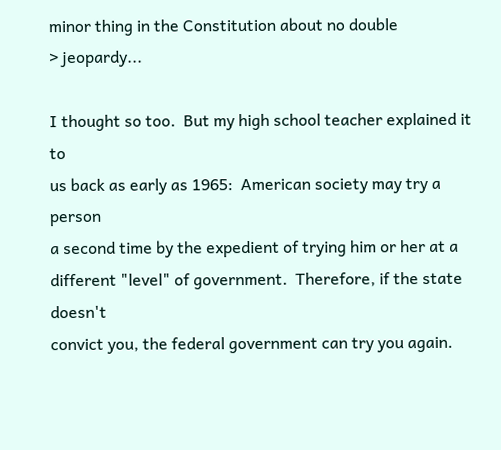minor thing in the Constitution about no double
> jeopardy...

I thought so too.  But my high school teacher explained it to
us back as early as 1965:  American society may try a person
a second time by the expedient of trying him or her at a
different "level" of government.  Therefore, if the state doesn't
convict you, the federal government can try you again.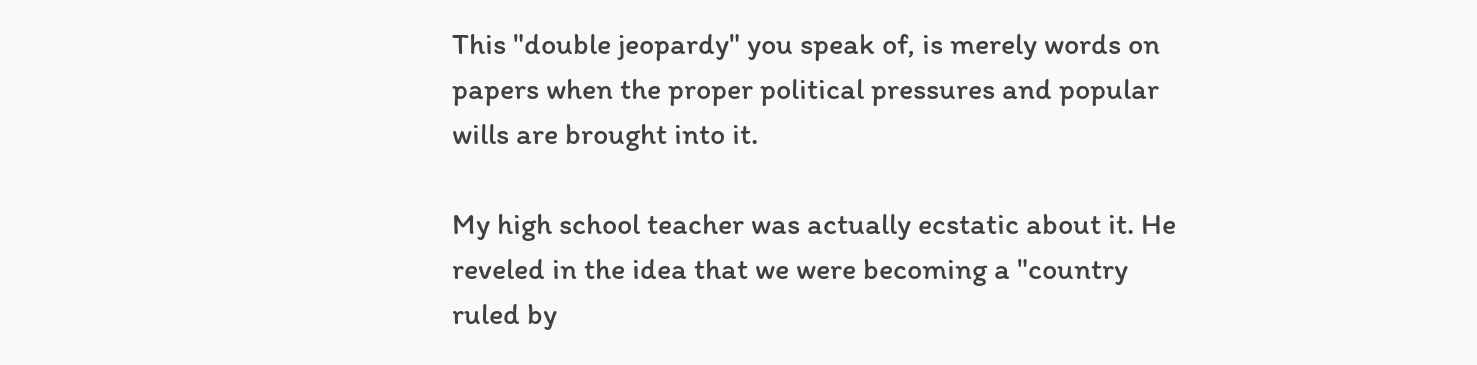This "double jeopardy" you speak of, is merely words on
papers when the proper political pressures and popular
wills are brought into it.

My high school teacher was actually ecstatic about it. He
reveled in the idea that we were becoming a "country
ruled by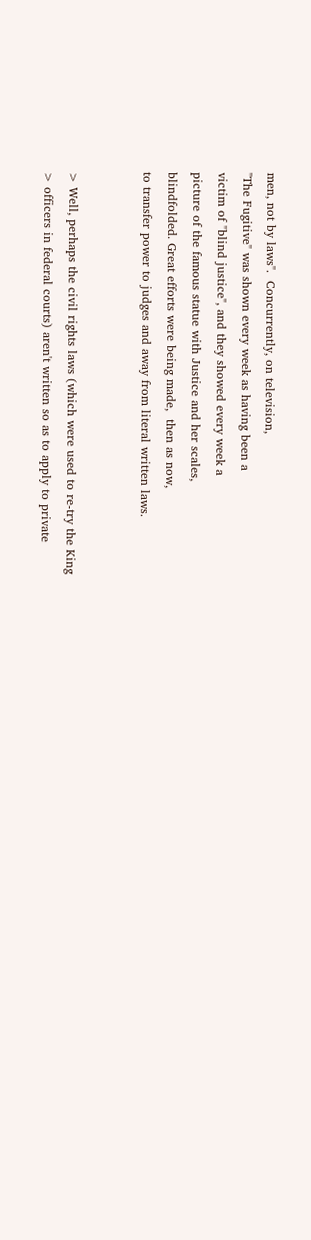men, not by laws".  Concurrently, on television,
"The Fugitive" was shown every week as having been a
victim of "blind justice", and they showed every week a
picture of the famous statue with Justice and her scales,
blindfolded. Great efforts were being made,  then as now,
to transfer power to judges and away from literal written laws.


> Well, perhaps the civil rights laws (which were used to re-try the King
> officers in federal courts) aren't written so as to apply to private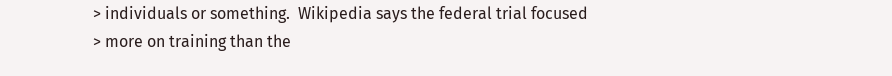> individuals or something.  Wikipedia says the federal trial focused
> more on training than the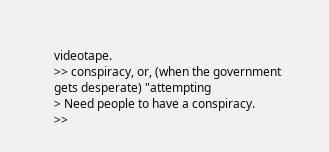videotape.
>> conspiracy, or, (when the government gets desperate) "attempting
> Need people to have a conspiracy.
>>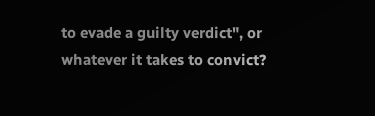to evade a guilty verdict", or whatever it takes to convict?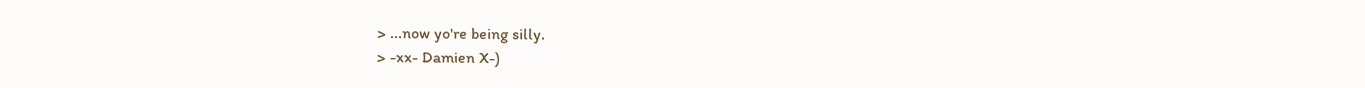> ...now yo're being silly.
> -xx- Damien X-)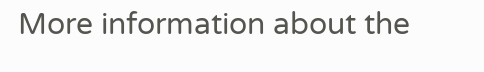More information about the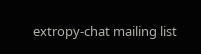extropy-chat mailing list